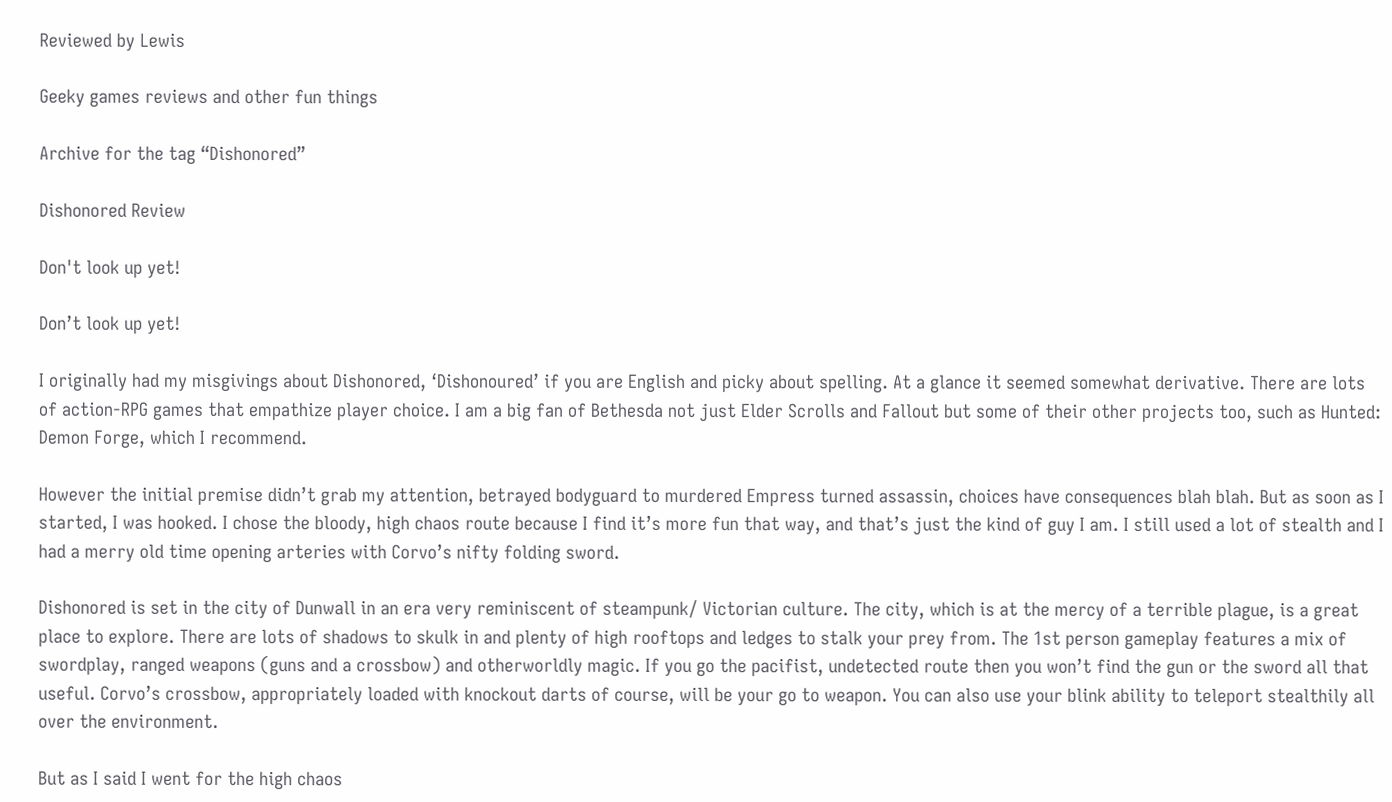Reviewed by Lewis

Geeky games reviews and other fun things

Archive for the tag “Dishonored”

Dishonored Review

Don't look up yet!

Don’t look up yet!

I originally had my misgivings about Dishonored, ‘Dishonoured’ if you are English and picky about spelling. At a glance it seemed somewhat derivative. There are lots of action-RPG games that empathize player choice. I am a big fan of Bethesda not just Elder Scrolls and Fallout but some of their other projects too, such as Hunted: Demon Forge, which I recommend.

However the initial premise didn’t grab my attention, betrayed bodyguard to murdered Empress turned assassin, choices have consequences blah blah. But as soon as I started, I was hooked. I chose the bloody, high chaos route because I find it’s more fun that way, and that’s just the kind of guy I am. I still used a lot of stealth and I had a merry old time opening arteries with Corvo’s nifty folding sword.

Dishonored is set in the city of Dunwall in an era very reminiscent of steampunk/ Victorian culture. The city, which is at the mercy of a terrible plague, is a great place to explore. There are lots of shadows to skulk in and plenty of high rooftops and ledges to stalk your prey from. The 1st person gameplay features a mix of swordplay, ranged weapons (guns and a crossbow) and otherworldly magic. If you go the pacifist, undetected route then you won’t find the gun or the sword all that useful. Corvo’s crossbow, appropriately loaded with knockout darts of course, will be your go to weapon. You can also use your blink ability to teleport stealthily all over the environment.

But as I said I went for the high chaos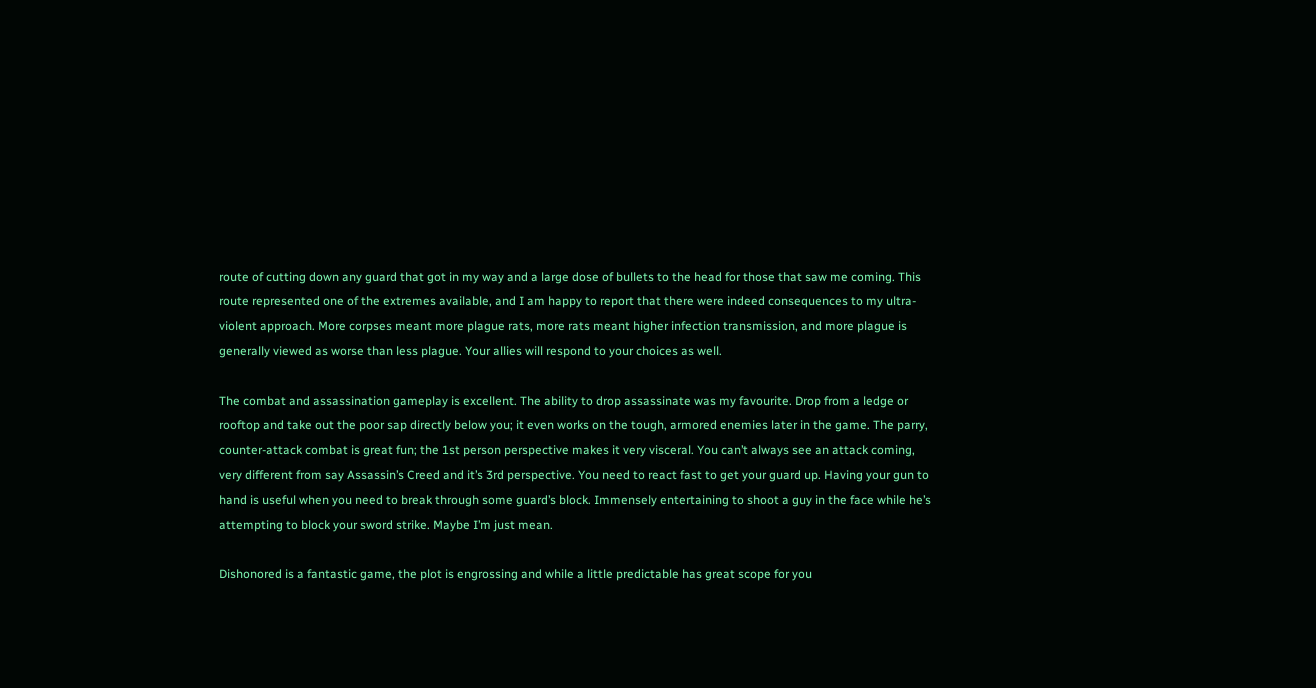route of cutting down any guard that got in my way and a large dose of bullets to the head for those that saw me coming. This route represented one of the extremes available, and I am happy to report that there were indeed consequences to my ultra-violent approach. More corpses meant more plague rats, more rats meant higher infection transmission, and more plague is generally viewed as worse than less plague. Your allies will respond to your choices as well.

The combat and assassination gameplay is excellent. The ability to drop assassinate was my favourite. Drop from a ledge or rooftop and take out the poor sap directly below you; it even works on the tough, armored enemies later in the game. The parry, counter-attack combat is great fun; the 1st person perspective makes it very visceral. You can’t always see an attack coming, very different from say Assassin’s Creed and it’s 3rd perspective. You need to react fast to get your guard up. Having your gun to hand is useful when you need to break through some guard’s block. Immensely entertaining to shoot a guy in the face while he’s attempting to block your sword strike. Maybe I’m just mean.

Dishonored is a fantastic game, the plot is engrossing and while a little predictable has great scope for you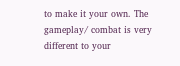to make it your own. The gameplay/ combat is very different to your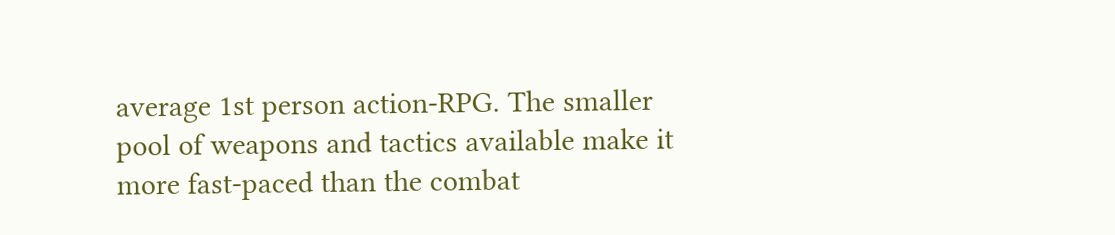average 1st person action-RPG. The smaller pool of weapons and tactics available make it more fast-paced than the combat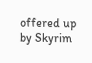offered up by Skyrim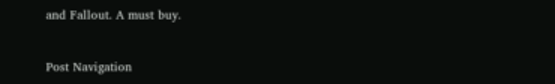and Fallout. A must buy.


Post Navigation